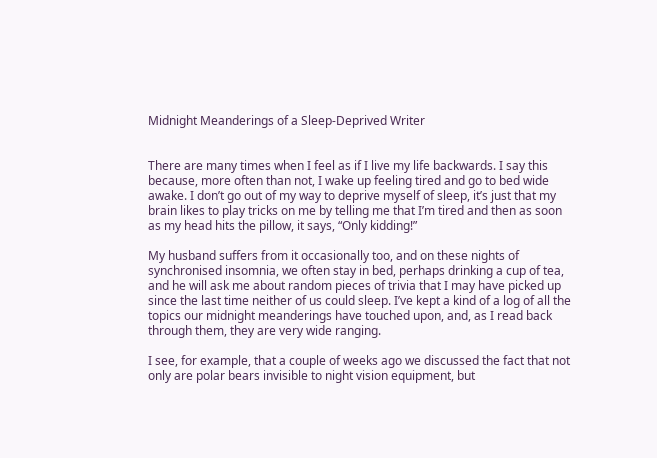Midnight Meanderings of a Sleep-Deprived Writer


There are many times when I feel as if I live my life backwards. I say this because, more often than not, I wake up feeling tired and go to bed wide awake. I don’t go out of my way to deprive myself of sleep, it’s just that my brain likes to play tricks on me by telling me that I’m tired and then as soon as my head hits the pillow, it says, “Only kidding!”

My husband suffers from it occasionally too, and on these nights of synchronised insomnia, we often stay in bed, perhaps drinking a cup of tea, and he will ask me about random pieces of trivia that I may have picked up since the last time neither of us could sleep. I’ve kept a kind of a log of all the topics our midnight meanderings have touched upon, and, as I read back through them, they are very wide ranging.

I see, for example, that a couple of weeks ago we discussed the fact that not only are polar bears invisible to night vision equipment, but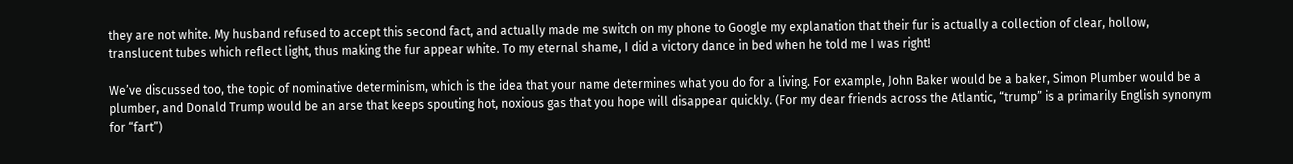they are not white. My husband refused to accept this second fact, and actually made me switch on my phone to Google my explanation that their fur is actually a collection of clear, hollow, translucent tubes which reflect light, thus making the fur appear white. To my eternal shame, I did a victory dance in bed when he told me I was right!

We’ve discussed too, the topic of nominative determinism, which is the idea that your name determines what you do for a living. For example, John Baker would be a baker, Simon Plumber would be a plumber, and Donald Trump would be an arse that keeps spouting hot, noxious gas that you hope will disappear quickly. (For my dear friends across the Atlantic, “trump” is a primarily English synonym for “fart”)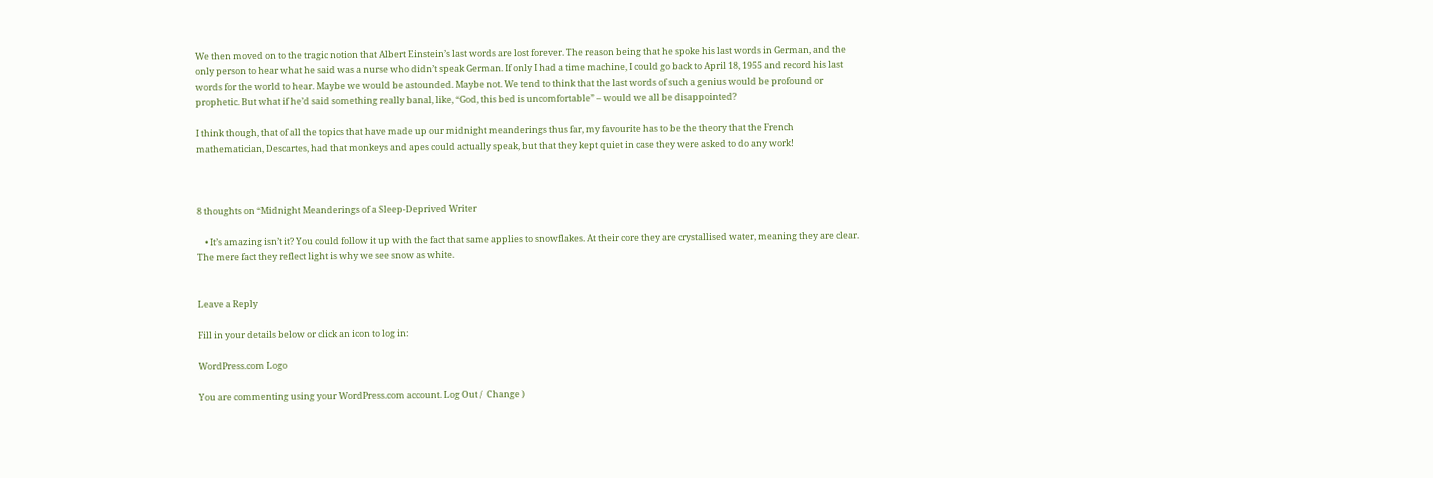We then moved on to the tragic notion that Albert Einstein’s last words are lost forever. The reason being that he spoke his last words in German, and the only person to hear what he said was a nurse who didn’t speak German. If only I had a time machine, I could go back to April 18, 1955 and record his last words for the world to hear. Maybe we would be astounded. Maybe not. We tend to think that the last words of such a genius would be profound or prophetic. But what if he’d said something really banal, like, “God, this bed is uncomfortable” – would we all be disappointed?

I think though, that of all the topics that have made up our midnight meanderings thus far, my favourite has to be the theory that the French mathematician, Descartes, had that monkeys and apes could actually speak, but that they kept quiet in case they were asked to do any work!



8 thoughts on “Midnight Meanderings of a Sleep-Deprived Writer

    • It’s amazing isn’t it? You could follow it up with the fact that same applies to snowflakes. At their core they are crystallised water, meaning they are clear. The mere fact they reflect light is why we see snow as white.


Leave a Reply

Fill in your details below or click an icon to log in:

WordPress.com Logo

You are commenting using your WordPress.com account. Log Out /  Change )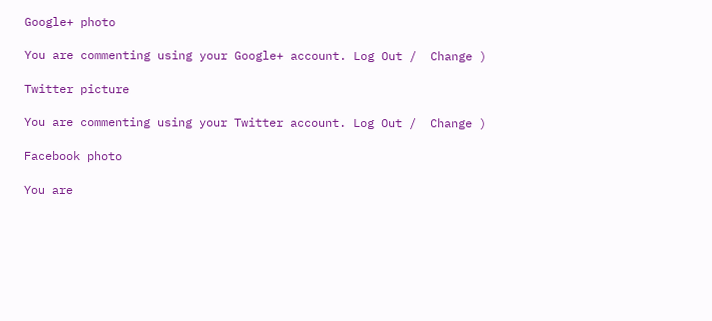Google+ photo

You are commenting using your Google+ account. Log Out /  Change )

Twitter picture

You are commenting using your Twitter account. Log Out /  Change )

Facebook photo

You are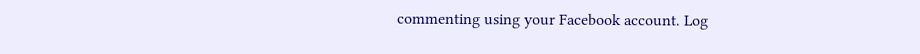commenting using your Facebook account. Log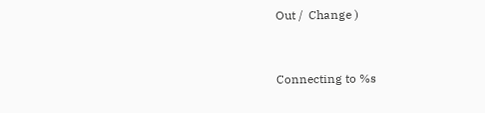Out /  Change )


Connecting to %s